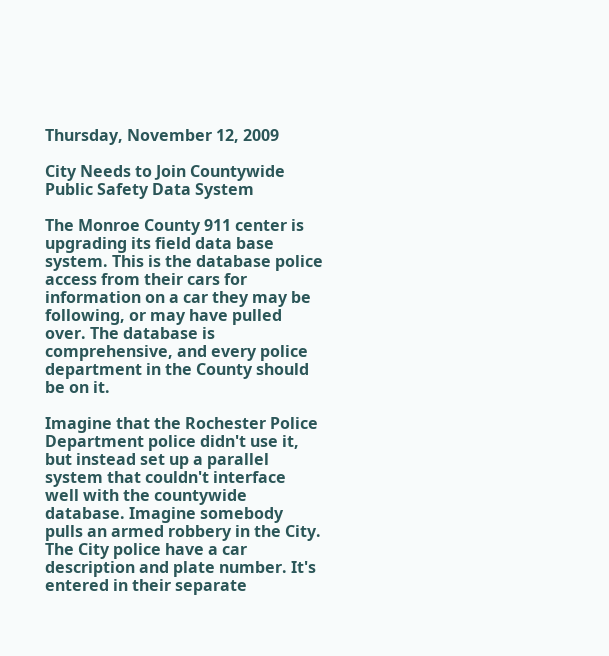Thursday, November 12, 2009

City Needs to Join Countywide Public Safety Data System

The Monroe County 911 center is upgrading its field data base system. This is the database police access from their cars for information on a car they may be following, or may have pulled over. The database is comprehensive, and every police department in the County should be on it.

Imagine that the Rochester Police Department police didn't use it, but instead set up a parallel system that couldn't interface well with the countywide database. Imagine somebody pulls an armed robbery in the City. The City police have a car description and plate number. It's entered in their separate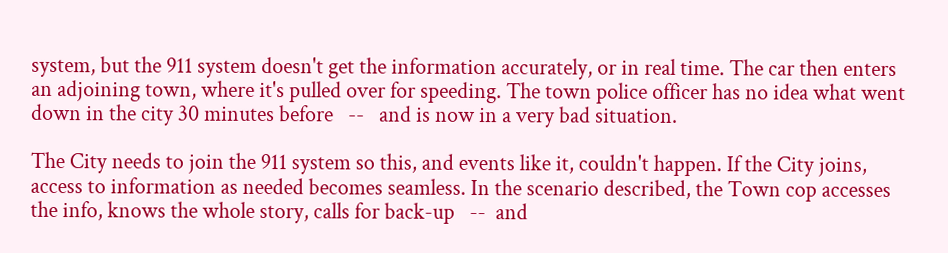system, but the 911 system doesn't get the information accurately, or in real time. The car then enters an adjoining town, where it's pulled over for speeding. The town police officer has no idea what went down in the city 30 minutes before   --   and is now in a very bad situation.

The City needs to join the 911 system so this, and events like it, couldn't happen. If the City joins, access to information as needed becomes seamless. In the scenario described, the Town cop accesses the info, knows the whole story, calls for back-up   --  and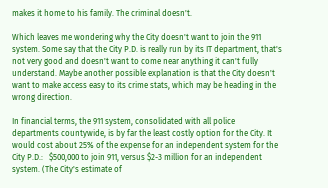makes it home to his family. The criminal doesn't.

Which leaves me wondering why the City doesn't want to join the 911 system. Some say that the City P.D. is really run by its IT department, that's not very good and doesn't want to come near anything it can't fully understand. Maybe another possible explanation is that the City doesn't want to make access easy to its crime stats, which may be heading in the wrong direction.

In financial terms, the 911 system, consolidated with all police departments countywide, is by far the least costly option for the City. It would cost about 25% of the expense for an independent system for the City P.D.:   $500,000 to join 911, versus $2-3 million for an independent system. (The City's estimate of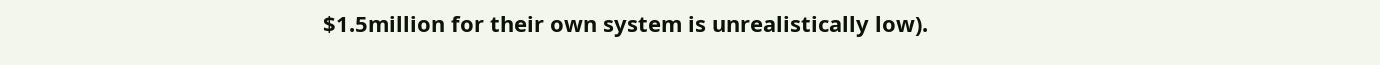$1.5million for their own system is unrealistically low).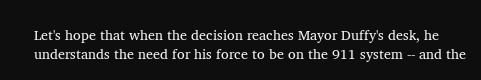Let's hope that when the decision reaches Mayor Duffy's desk, he understands the need for his force to be on the 911 system -- and the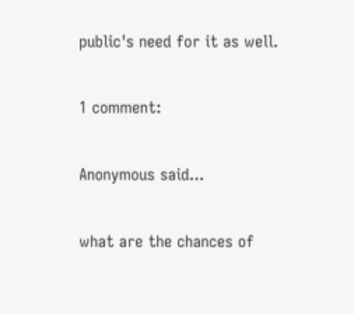public's need for it as well.

1 comment:

Anonymous said...

what are the chances of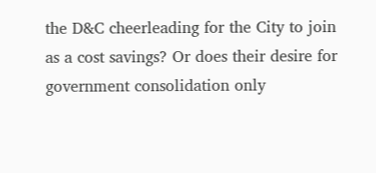the D&C cheerleading for the City to join as a cost savings? Or does their desire for government consolidation only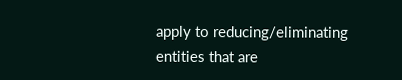apply to reducing/eliminating entities that are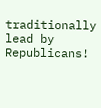traditionally lead by Republicans!